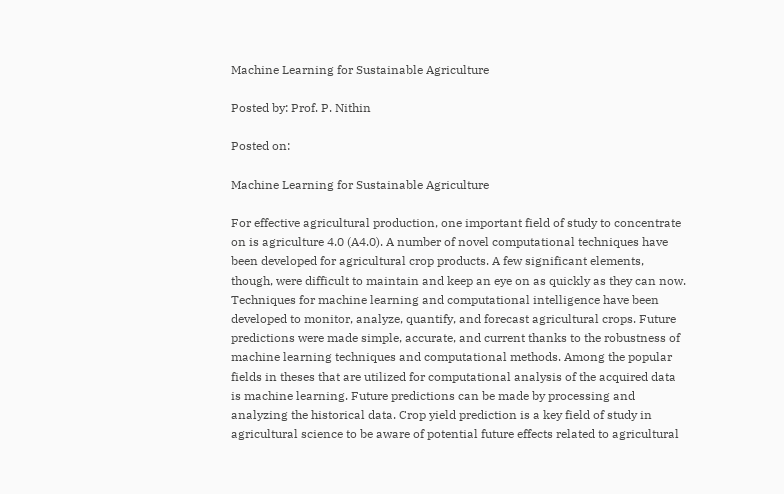Machine Learning for Sustainable Agriculture

Posted by: Prof. P. Nithin

Posted on:

Machine Learning for Sustainable Agriculture

For effective agricultural production, one important field of study to concentrate on is agriculture 4.0 (A4.0). A number of novel computational techniques have been developed for agricultural crop products. A few significant elements, though, were difficult to maintain and keep an eye on as quickly as they can now. Techniques for machine learning and computational intelligence have been developed to monitor, analyze, quantify, and forecast agricultural crops. Future predictions were made simple, accurate, and current thanks to the robustness of machine learning techniques and computational methods. Among the popular fields in theses that are utilized for computational analysis of the acquired data is machine learning. Future predictions can be made by processing and analyzing the historical data. Crop yield prediction is a key field of study in agricultural science to be aware of potential future effects related to agricultural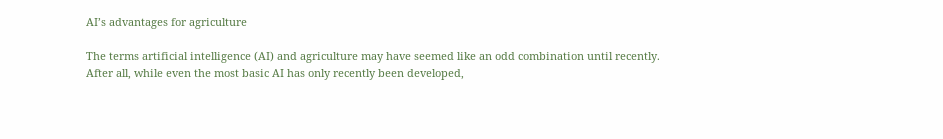AI’s advantages for agriculture

The terms artificial intelligence (AI) and agriculture may have seemed like an odd combination until recently. After all, while even the most basic AI has only recently been developed,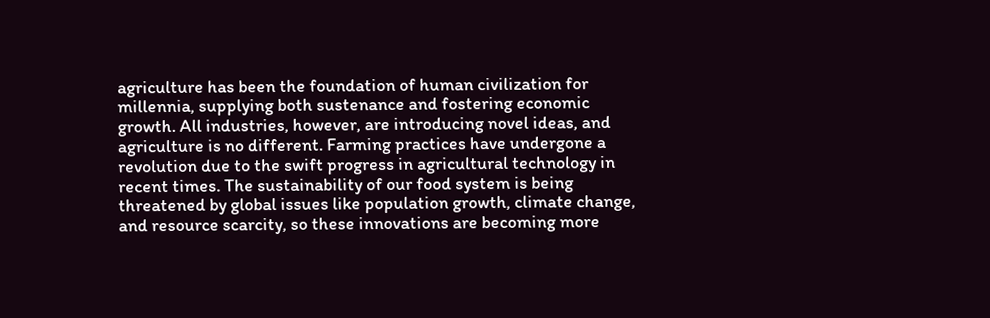agriculture has been the foundation of human civilization for millennia, supplying both sustenance and fostering economic growth. All industries, however, are introducing novel ideas, and agriculture is no different. Farming practices have undergone a revolution due to the swift progress in agricultural technology in recent times. The sustainability of our food system is being threatened by global issues like population growth, climate change, and resource scarcity, so these innovations are becoming more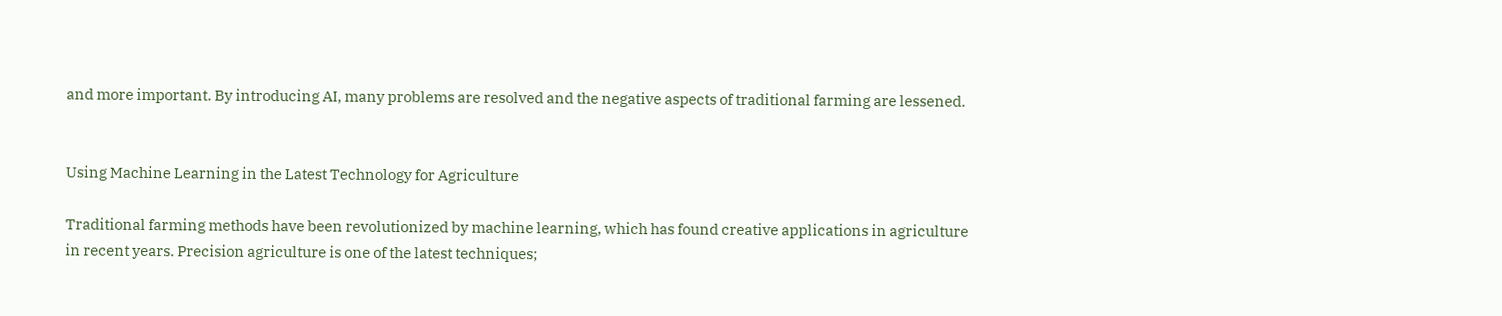and more important. By introducing AI, many problems are resolved and the negative aspects of traditional farming are lessened.


Using Machine Learning in the Latest Technology for Agriculture

Traditional farming methods have been revolutionized by machine learning, which has found creative applications in agriculture in recent years. Precision agriculture is one of the latest techniques;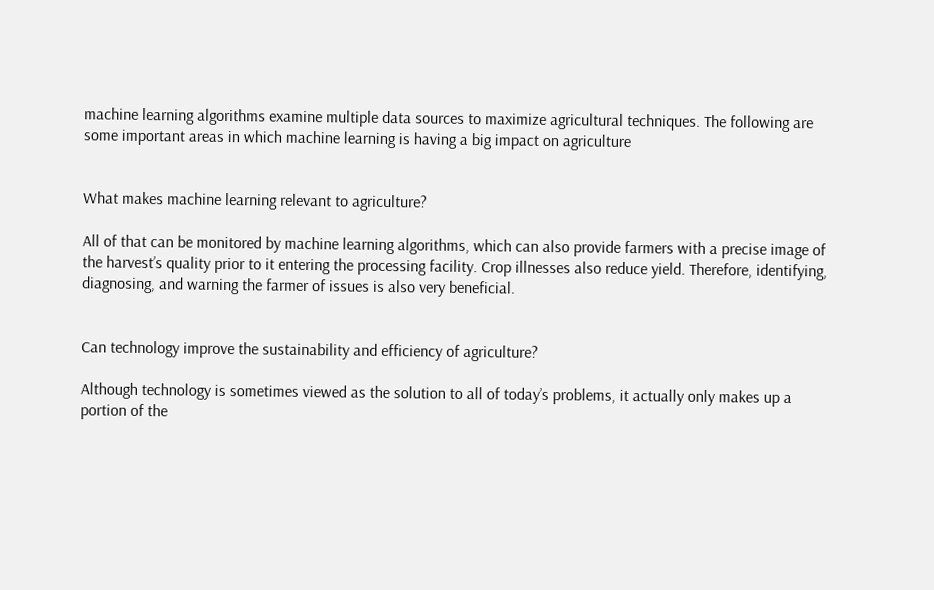machine learning algorithms examine multiple data sources to maximize agricultural techniques. The following are some important areas in which machine learning is having a big impact on agriculture


What makes machine learning relevant to agriculture?

All of that can be monitored by machine learning algorithms, which can also provide farmers with a precise image of the harvest’s quality prior to it entering the processing facility. Crop illnesses also reduce yield. Therefore, identifying, diagnosing, and warning the farmer of issues is also very beneficial.


Can technology improve the sustainability and efficiency of agriculture?

Although technology is sometimes viewed as the solution to all of today’s problems, it actually only makes up a portion of the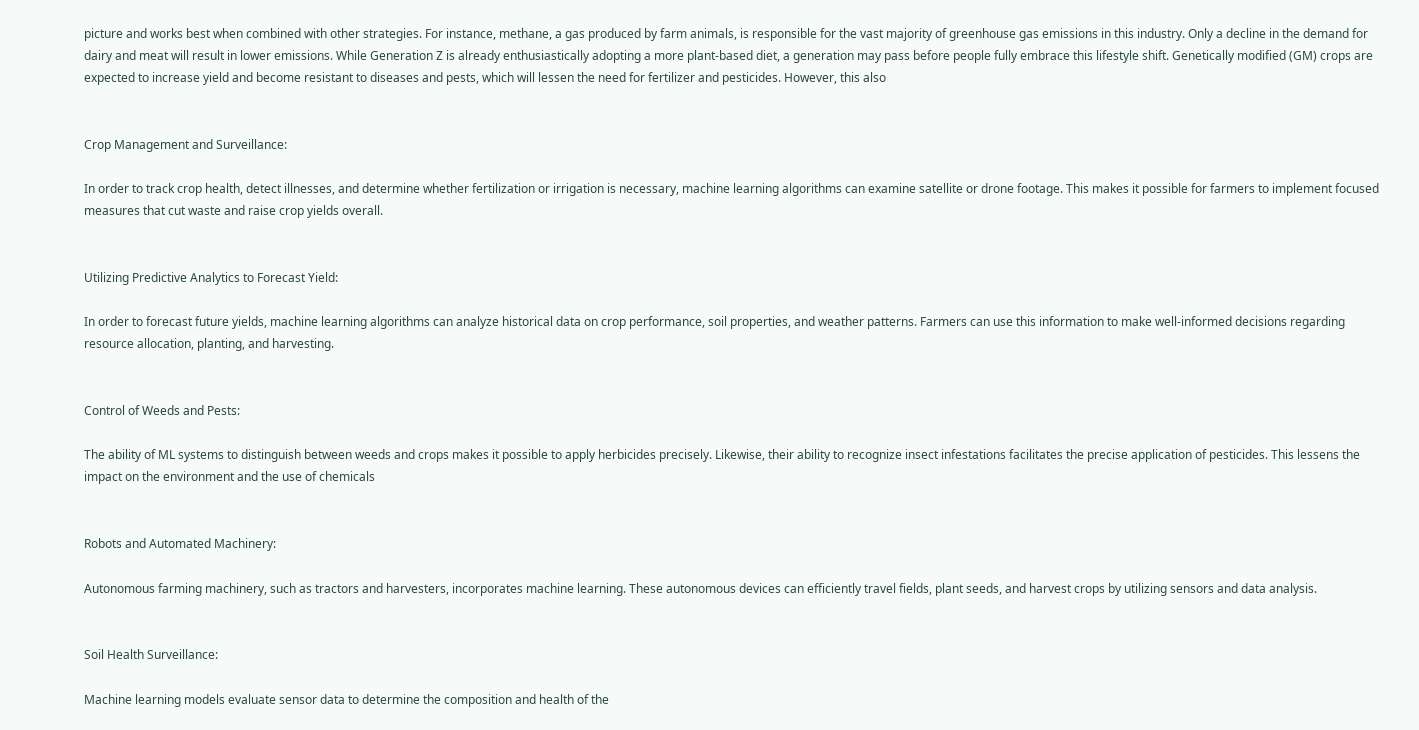picture and works best when combined with other strategies. For instance, methane, a gas produced by farm animals, is responsible for the vast majority of greenhouse gas emissions in this industry. Only a decline in the demand for dairy and meat will result in lower emissions. While Generation Z is already enthusiastically adopting a more plant-based diet, a generation may pass before people fully embrace this lifestyle shift. Genetically modified (GM) crops are expected to increase yield and become resistant to diseases and pests, which will lessen the need for fertilizer and pesticides. However, this also


Crop Management and Surveillance:

In order to track crop health, detect illnesses, and determine whether fertilization or irrigation is necessary, machine learning algorithms can examine satellite or drone footage. This makes it possible for farmers to implement focused measures that cut waste and raise crop yields overall.


Utilizing Predictive Analytics to Forecast Yield:

In order to forecast future yields, machine learning algorithms can analyze historical data on crop performance, soil properties, and weather patterns. Farmers can use this information to make well-informed decisions regarding resource allocation, planting, and harvesting.


Control of Weeds and Pests:

The ability of ML systems to distinguish between weeds and crops makes it possible to apply herbicides precisely. Likewise, their ability to recognize insect infestations facilitates the precise application of pesticides. This lessens the impact on the environment and the use of chemicals


Robots and Automated Machinery:

Autonomous farming machinery, such as tractors and harvesters, incorporates machine learning. These autonomous devices can efficiently travel fields, plant seeds, and harvest crops by utilizing sensors and data analysis.


Soil Health Surveillance:

Machine learning models evaluate sensor data to determine the composition and health of the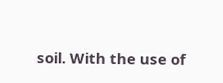soil. With the use of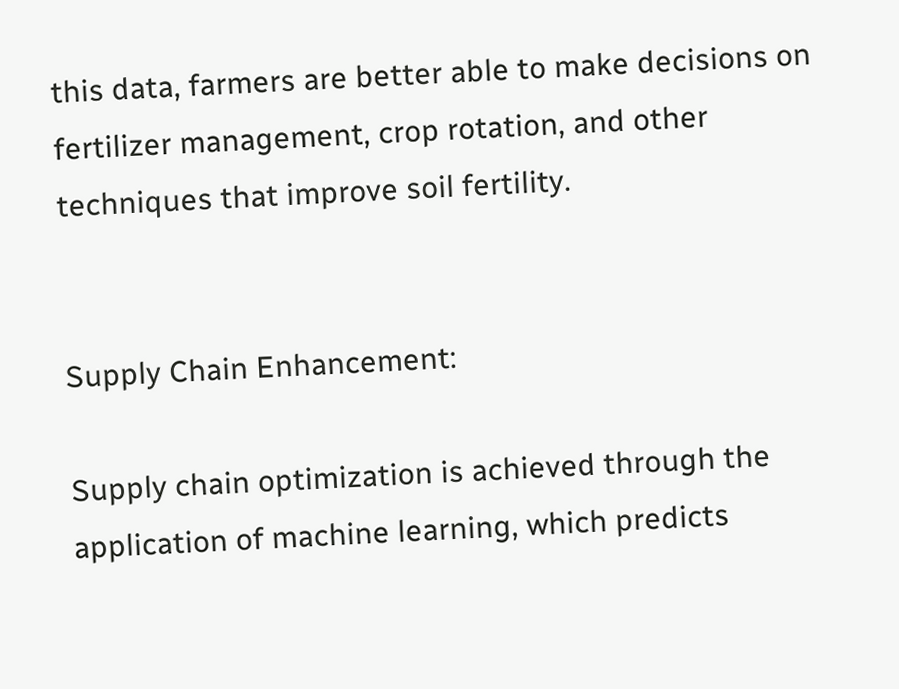this data, farmers are better able to make decisions on fertilizer management, crop rotation, and other techniques that improve soil fertility.


Supply Chain Enhancement:

Supply chain optimization is achieved through the application of machine learning, which predicts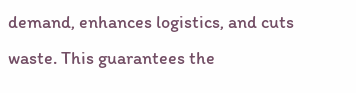demand, enhances logistics, and cuts waste. This guarantees the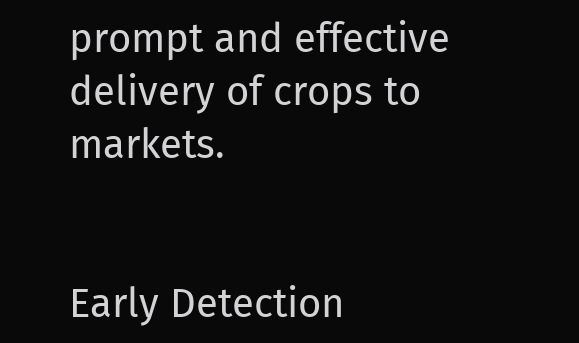prompt and effective delivery of crops to markets.


Early Detection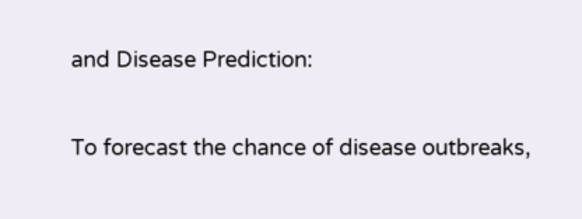and Disease Prediction:

To forecast the chance of disease outbreaks,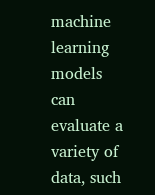machine learning models can evaluate a variety of data, such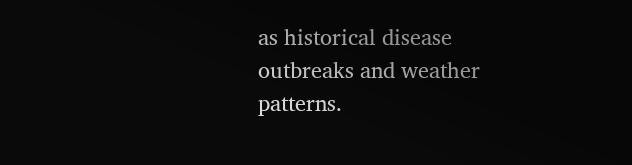as historical disease outbreaks and weather patterns.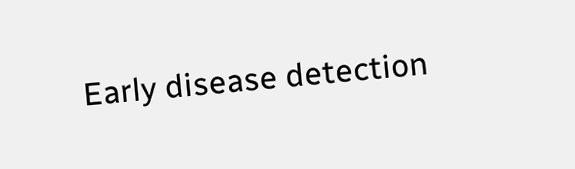Early disease detection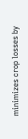minimizes crop losses by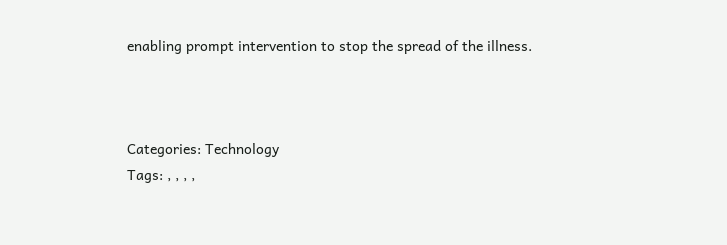enabling prompt intervention to stop the spread of the illness.



Categories: Technology
Tags: , , , ,